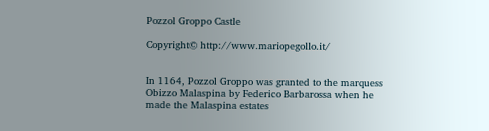Pozzol Groppo Castle

Copyright© http://www.mariopegollo.it/


In 1164, Pozzol Groppo was granted to the marquess Obizzo Malaspina by Federico Barbarossa when he made the Malaspina estates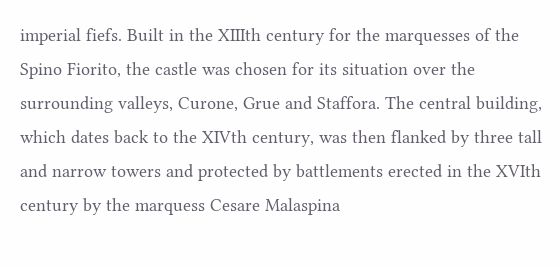imperial fiefs. Built in the XIIIth century for the marquesses of the Spino Fiorito, the castle was chosen for its situation over the surrounding valleys, Curone, Grue and Staffora. The central building, which dates back to the XIVth century, was then flanked by three tall and narrow towers and protected by battlements erected in the XVIth century by the marquess Cesare Malaspina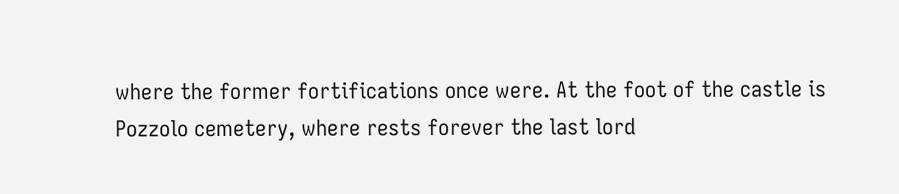where the former fortifications once were. At the foot of the castle is Pozzolo cemetery, where rests forever the last lord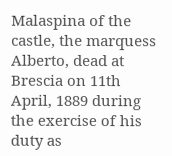Malaspina of the castle, the marquess Alberto, dead at Brescia on 11th April, 1889 during the exercise of his duty as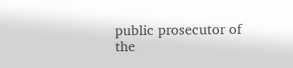public prosecutor of the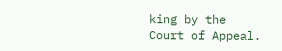king by the Court of Appeal.